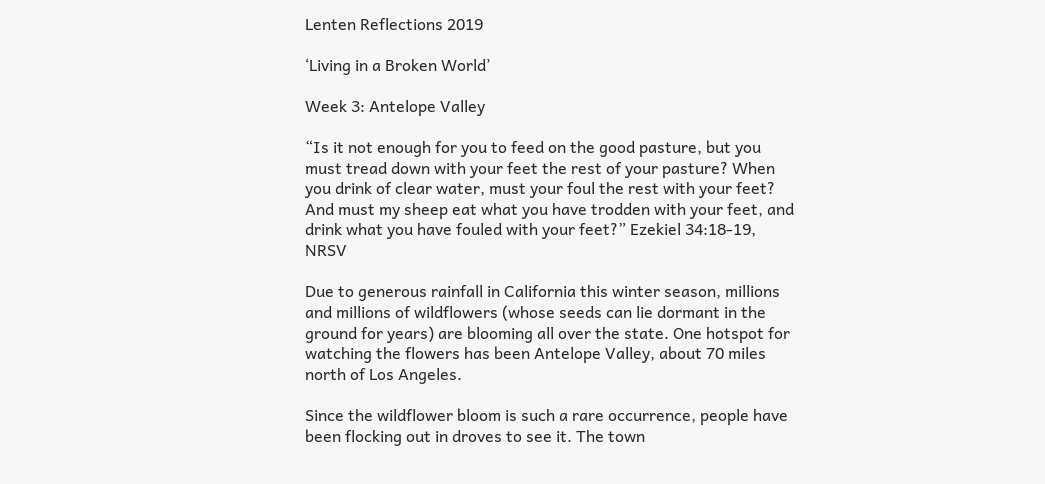Lenten Reflections 2019

‘Living in a Broken World’

Week 3: Antelope Valley

“Is it not enough for you to feed on the good pasture, but you must tread down with your feet the rest of your pasture? When you drink of clear water, must your foul the rest with your feet? And must my sheep eat what you have trodden with your feet, and drink what you have fouled with your feet?” Ezekiel 34:18-19, NRSV

Due to generous rainfall in California this winter season, millions and millions of wildflowers (whose seeds can lie dormant in the ground for years) are blooming all over the state. One hotspot for watching the flowers has been Antelope Valley, about 70 miles north of Los Angeles.

Since the wildflower bloom is such a rare occurrence, people have been flocking out in droves to see it. The town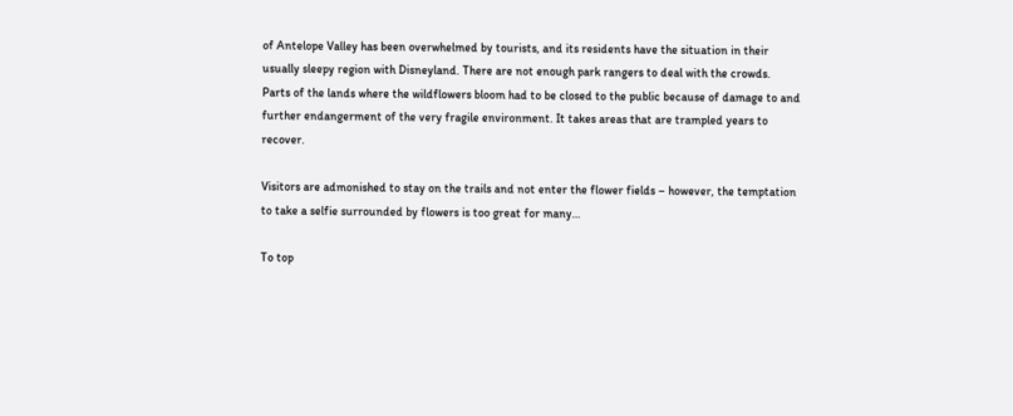of Antelope Valley has been overwhelmed by tourists, and its residents have the situation in their usually sleepy region with Disneyland. There are not enough park rangers to deal with the crowds. Parts of the lands where the wildflowers bloom had to be closed to the public because of damage to and further endangerment of the very fragile environment. It takes areas that are trampled years to recover.

Visitors are admonished to stay on the trails and not enter the flower fields – however, the temptation to take a selfie surrounded by flowers is too great for many…

To top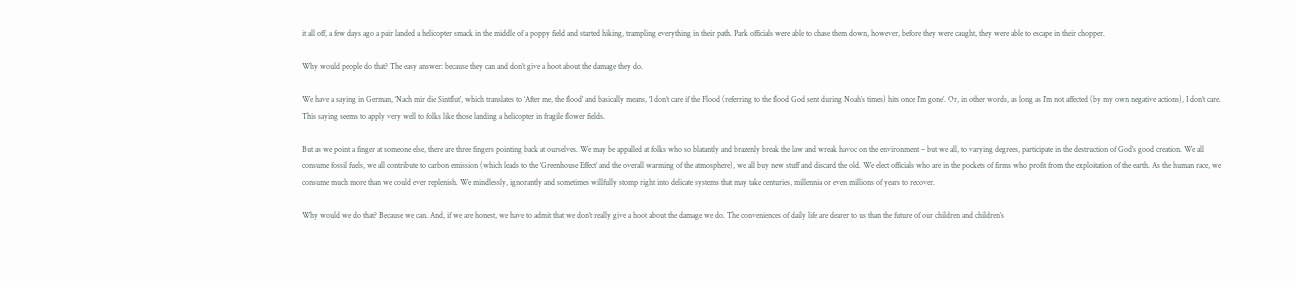it all off, a few days ago a pair landed a helicopter smack in the middle of a poppy field and started hiking, trampling everything in their path. Park officials were able to chase them down, however, before they were caught, they were able to escape in their chopper.

Why would people do that? The easy answer: because they can and don’t give a hoot about the damage they do.

We have a saying in German, ‘Nach mir die Sintflut’, which translates to ‘After me, the flood’ and basically means, ‘I don’t care if the Flood (referring to the flood God sent during Noah’s times) hits once I’m gone’. Or, in other words, as long as I’m not affected (by my own negative actions), I don’t care. This saying seems to apply very well to folks like those landing a helicopter in fragile flower fields.

But as we point a finger at someone else, there are three fingers pointing back at ourselves. We may be appalled at folks who so blatantly and brazenly break the law and wreak havoc on the environment – but we all, to varying degrees, participate in the destruction of God’s good creation. We all consume fossil fuels, we all contribute to carbon emission (which leads to the ‘Greenhouse Effect’ and the overall warming of the atmosphere), we all buy new stuff and discard the old. We elect officials who are in the pockets of firms who profit from the exploitation of the earth. As the human race, we consume much more than we could ever replenish. We mindlessly, ignorantly and sometimes willfully stomp right into delicate systems that may take centuries, millennia or even millions of years to recover.

Why would we do that? Because we can. And, if we are honest, we have to admit that we don’t really give a hoot about the damage we do. The conveniences of daily life are dearer to us than the future of our children and children’s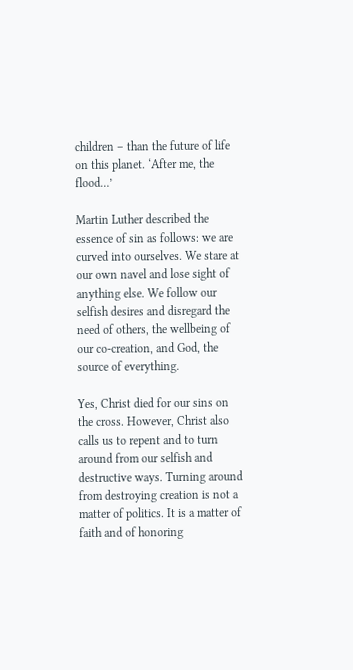children – than the future of life on this planet. ‘After me, the flood…’

Martin Luther described the essence of sin as follows: we are curved into ourselves. We stare at our own navel and lose sight of anything else. We follow our selfish desires and disregard the need of others, the wellbeing of our co-creation, and God, the source of everything.

Yes, Christ died for our sins on the cross. However, Christ also calls us to repent and to turn around from our selfish and destructive ways. Turning around from destroying creation is not a matter of politics. It is a matter of faith and of honoring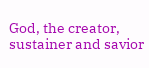God, the creator, sustainer and savior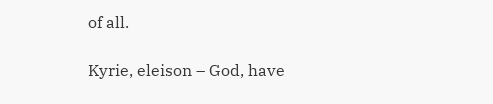of all.

Kyrie, eleison – God, have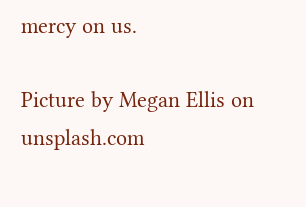mercy on us.

Picture by Megan Ellis on unsplash.com